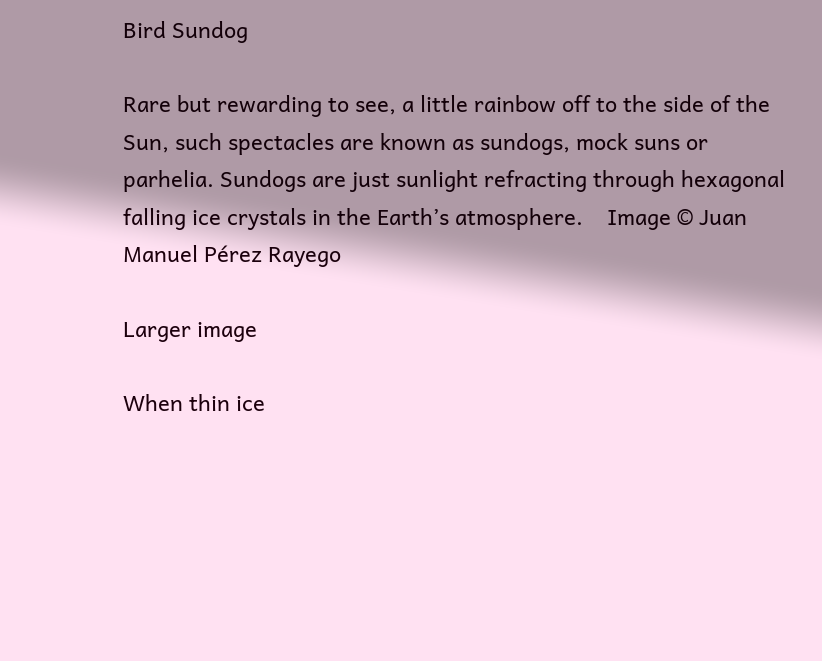Bird Sundog

Rare but rewarding to see, a little rainbow off to the side of the Sun, such spectacles are known as sundogs, mock suns or parhelia. Sundogs are just sunlight refracting through hexagonal falling ice crystals in the Earth’s atmosphere.    Image © Juan Manuel Pérez Rayego

Larger image

When thin ice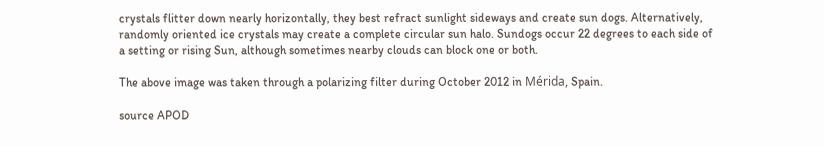crystals flitter down nearly horizontally, they best refract sunlight sideways and create sun dogs. Alternatively, randomly oriented ice crystals may create a complete circular sun halo. Sundogs occur 22 degrees to each side of a setting or rising Sun, although sometimes nearby clouds can block one or both.

The above image was taken through a polarizing filter during October 2012 in Mérida, Spain.

source APOD